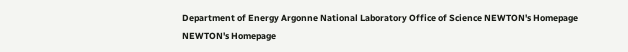Department of Energy Argonne National Laboratory Office of Science NEWTON's Homepage NEWTON's Homepage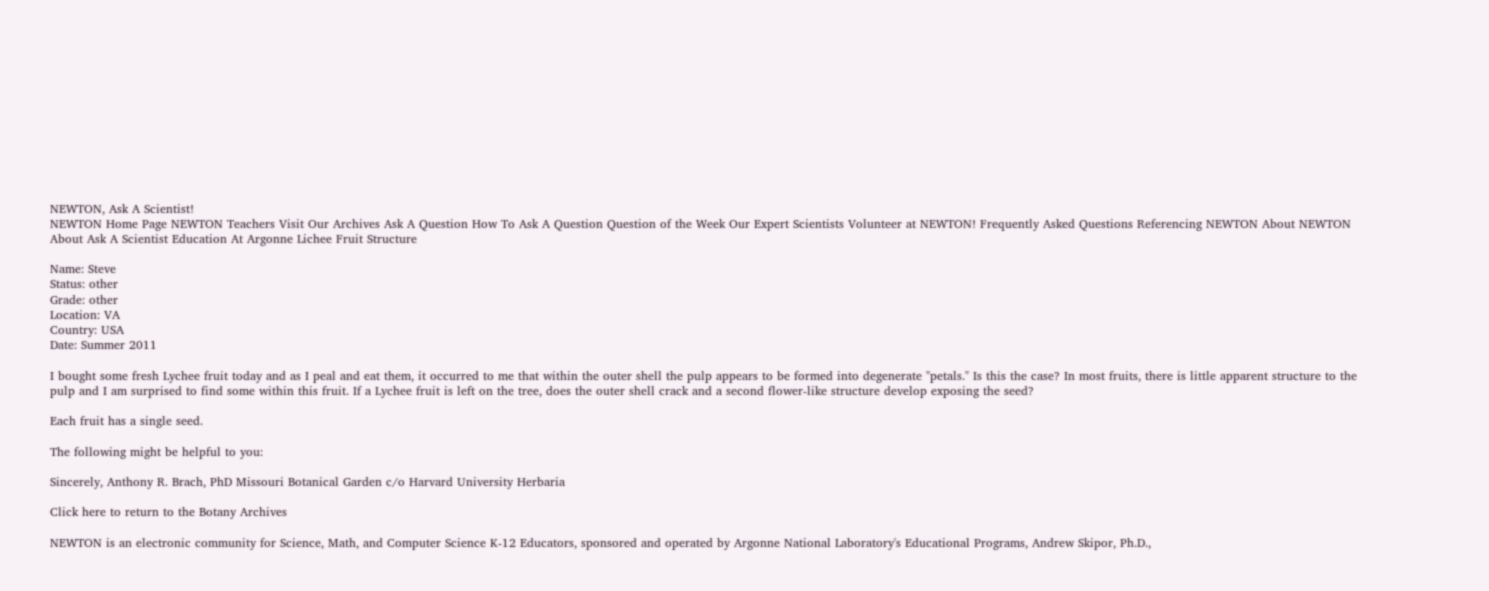NEWTON, Ask A Scientist!
NEWTON Home Page NEWTON Teachers Visit Our Archives Ask A Question How To Ask A Question Question of the Week Our Expert Scientists Volunteer at NEWTON! Frequently Asked Questions Referencing NEWTON About NEWTON About Ask A Scientist Education At Argonne Lichee Fruit Structure

Name: Steve
Status: other
Grade: other
Location: VA
Country: USA
Date: Summer 2011

I bought some fresh Lychee fruit today and as I peal and eat them, it occurred to me that within the outer shell the pulp appears to be formed into degenerate "petals." Is this the case? In most fruits, there is little apparent structure to the pulp and I am surprised to find some within this fruit. If a Lychee fruit is left on the tree, does the outer shell crack and a second flower-like structure develop exposing the seed?

Each fruit has a single seed.

The following might be helpful to you:

Sincerely, Anthony R. Brach, PhD Missouri Botanical Garden c/o Harvard University Herbaria

Click here to return to the Botany Archives

NEWTON is an electronic community for Science, Math, and Computer Science K-12 Educators, sponsored and operated by Argonne National Laboratory's Educational Programs, Andrew Skipor, Ph.D.,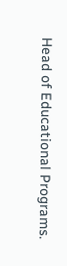Head of Educational Programs.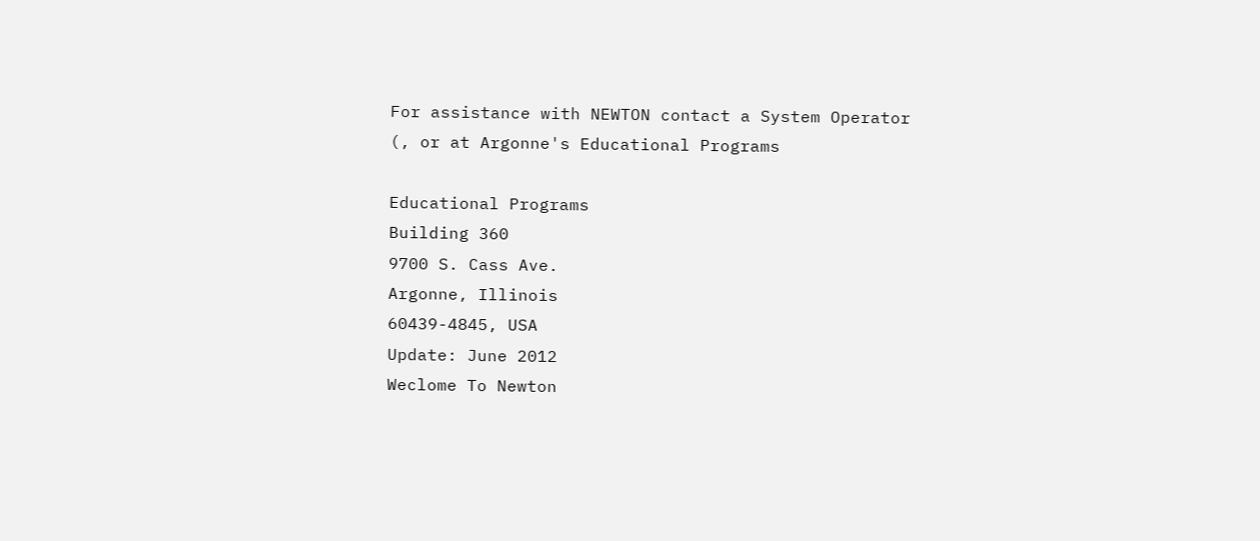For assistance with NEWTON contact a System Operator (, or at Argonne's Educational Programs

Educational Programs
Building 360
9700 S. Cass Ave.
Argonne, Illinois
60439-4845, USA
Update: June 2012
Weclome To Newton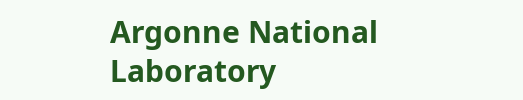Argonne National Laboratory